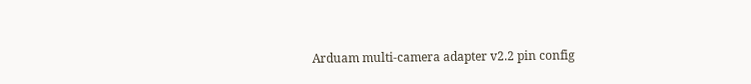Arduam multi-camera adapter v2.2 pin config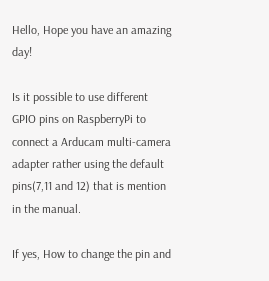Hello, Hope you have an amazing day!

Is it possible to use different GPIO pins on RaspberryPi to connect a Arducam multi-camera adapter rather using the default pins(7,11 and 12) that is mention in the manual.

If yes, How to change the pin and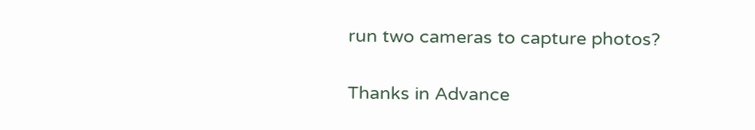run two cameras to capture photos?

Thanks in Advance